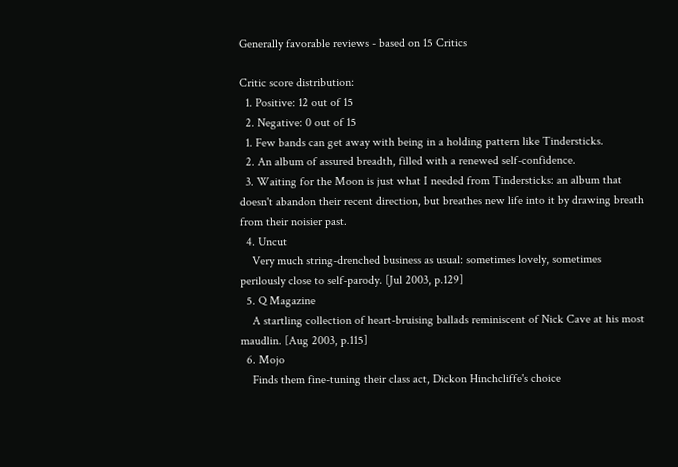Generally favorable reviews - based on 15 Critics

Critic score distribution:
  1. Positive: 12 out of 15
  2. Negative: 0 out of 15
  1. Few bands can get away with being in a holding pattern like Tindersticks.
  2. An album of assured breadth, filled with a renewed self-confidence.
  3. Waiting for the Moon is just what I needed from Tindersticks: an album that doesn't abandon their recent direction, but breathes new life into it by drawing breath from their noisier past.
  4. Uncut
    Very much string-drenched business as usual: sometimes lovely, sometimes perilously close to self-parody. [Jul 2003, p.129]
  5. Q Magazine
    A startling collection of heart-bruising ballads reminiscent of Nick Cave at his most maudlin. [Aug 2003, p.115]
  6. Mojo
    Finds them fine-tuning their class act, Dickon Hinchcliffe's choice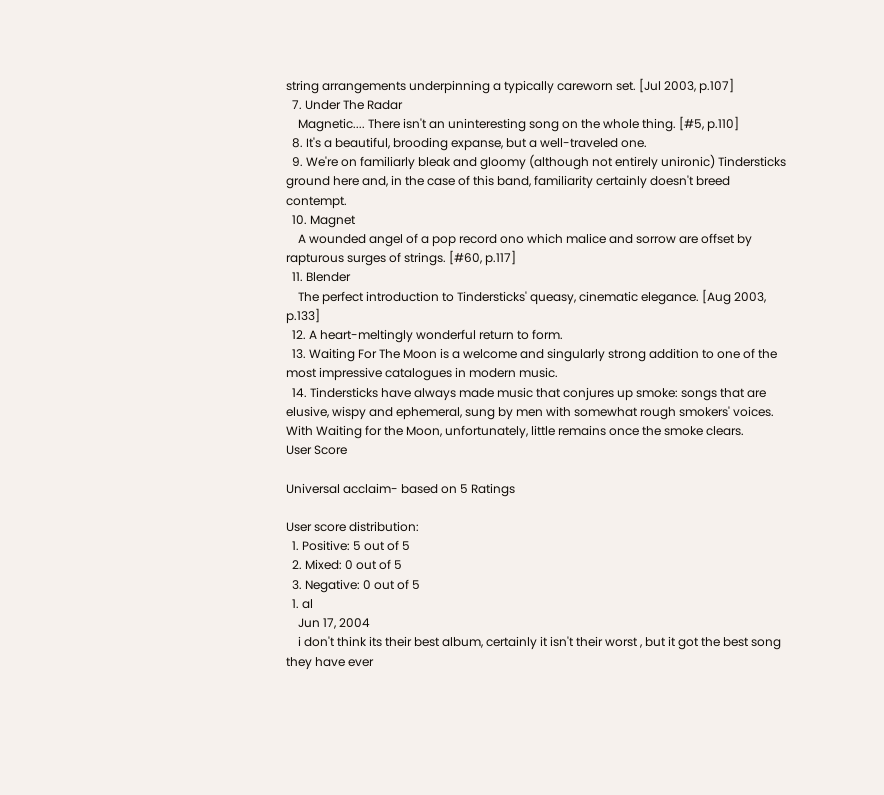string arrangements underpinning a typically careworn set. [Jul 2003, p.107]
  7. Under The Radar
    Magnetic.... There isn't an uninteresting song on the whole thing. [#5, p.110]
  8. It's a beautiful, brooding expanse, but a well-traveled one.
  9. We're on familiarly bleak and gloomy (although not entirely unironic) Tindersticks ground here and, in the case of this band, familiarity certainly doesn't breed contempt.
  10. Magnet
    A wounded angel of a pop record ono which malice and sorrow are offset by rapturous surges of strings. [#60, p.117]
  11. Blender
    The perfect introduction to Tindersticks' queasy, cinematic elegance. [Aug 2003, p.133]
  12. A heart-meltingly wonderful return to form.
  13. Waiting For The Moon is a welcome and singularly strong addition to one of the most impressive catalogues in modern music.
  14. Tindersticks have always made music that conjures up smoke: songs that are elusive, wispy and ephemeral, sung by men with somewhat rough smokers' voices. With Waiting for the Moon, unfortunately, little remains once the smoke clears.
User Score

Universal acclaim- based on 5 Ratings

User score distribution:
  1. Positive: 5 out of 5
  2. Mixed: 0 out of 5
  3. Negative: 0 out of 5
  1. al
    Jun 17, 2004
    i don't think its their best album, certainly it isn't their worst , but it got the best song they have ever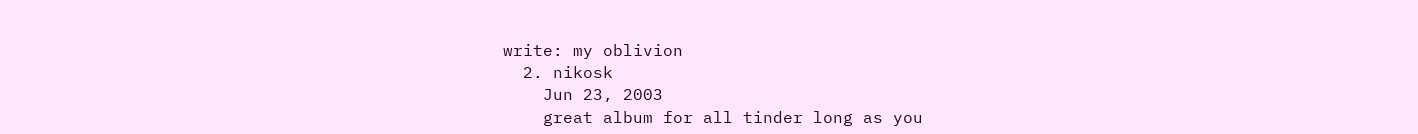write: my oblivion
  2. nikosk
    Jun 23, 2003
    great album for all tinder long as you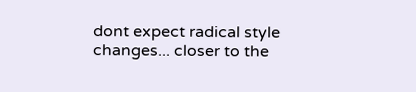dont expect radical style changes... closer to the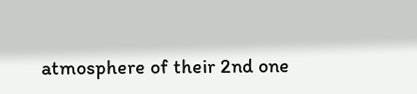atmosphere of their 2nd one